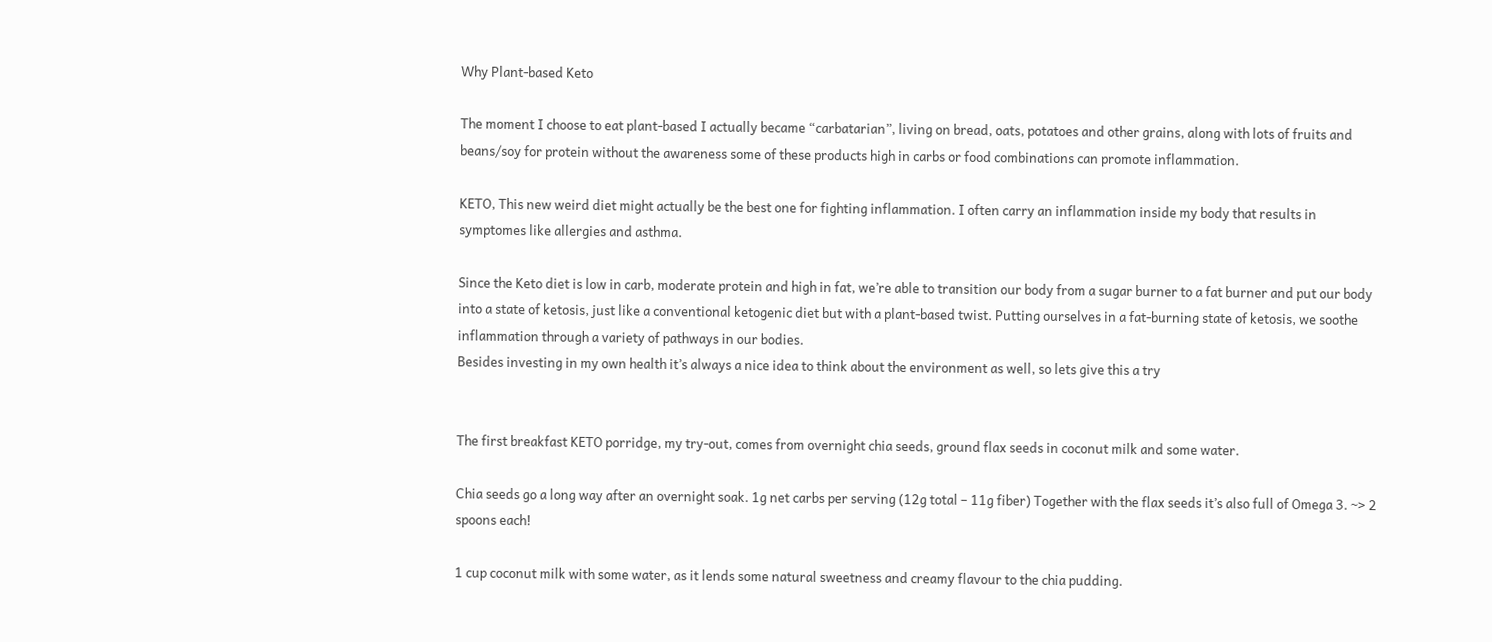Why Plant-based Keto

The moment I choose to eat plant-based I actually became “carbatarian”, living on bread, oats, potatoes and other grains, along with lots of fruits and beans/soy for protein without the awareness some of these products high in carbs or food combinations can promote inflammation.

KETO, This new weird diet might actually be the best one for fighting inflammation. I often carry an inflammation inside my body that results in symptomes like allergies and asthma.

Since the Keto diet is low in carb, moderate protein and high in fat, we’re able to transition our body from a sugar burner to a fat burner and put our body into a state of ketosis, just like a conventional ketogenic diet but with a plant-based twist. Putting ourselves in a fat-burning state of ketosis, we soothe inflammation through a variety of pathways in our bodies.
Besides investing in my own health it’s always a nice idea to think about the environment as well, so lets give this a try


The first breakfast KETO porridge, my try-out, comes from overnight chia seeds, ground flax seeds in coconut milk and some water.

Chia seeds go a long way after an overnight soak. 1g net carbs per serving (12g total – 11g fiber) Together with the flax seeds it’s also full of Omega 3. ~> 2 spoons each!

1 cup coconut milk with some water, as it lends some natural sweetness and creamy flavour to the chia pudding.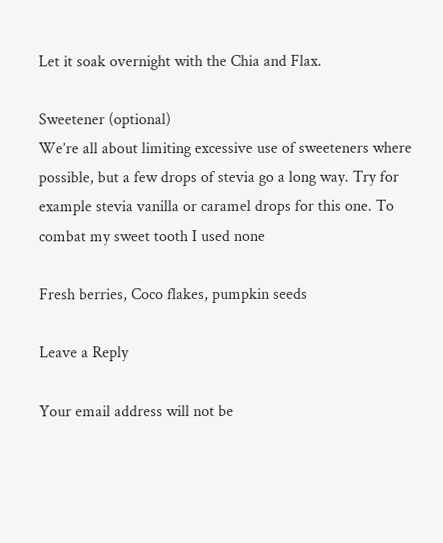Let it soak overnight with the Chia and Flax.

Sweetener (optional)
We’re all about limiting excessive use of sweeteners where possible, but a few drops of stevia go a long way. Try for example stevia vanilla or caramel drops for this one. To combat my sweet tooth I used none

Fresh berries, Coco flakes, pumpkin seeds

Leave a Reply

Your email address will not be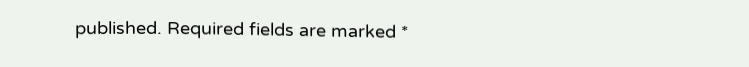published. Required fields are marked *